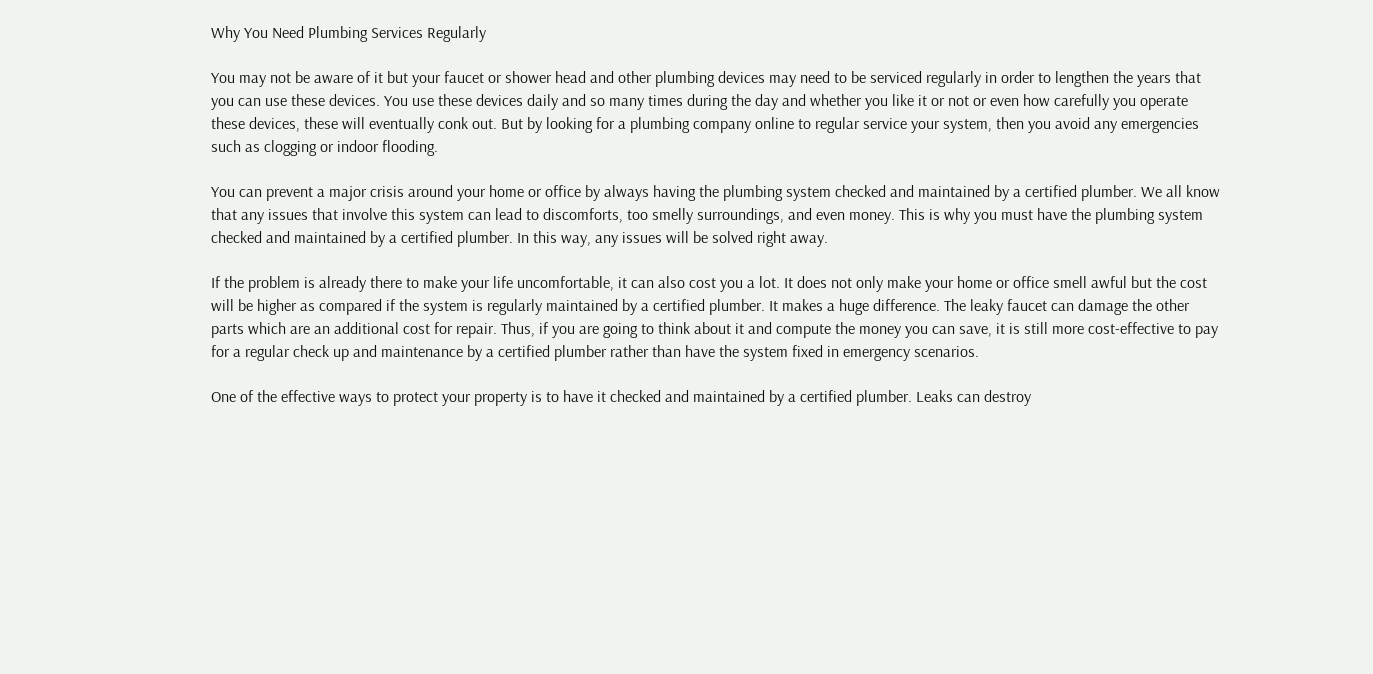Why You Need Plumbing Services Regularly

You may not be aware of it but your faucet or shower head and other plumbing devices may need to be serviced regularly in order to lengthen the years that you can use these devices. You use these devices daily and so many times during the day and whether you like it or not or even how carefully you operate these devices, these will eventually conk out. But by looking for a plumbing company online to regular service your system, then you avoid any emergencies such as clogging or indoor flooding.

You can prevent a major crisis around your home or office by always having the plumbing system checked and maintained by a certified plumber. We all know that any issues that involve this system can lead to discomforts, too smelly surroundings, and even money. This is why you must have the plumbing system checked and maintained by a certified plumber. In this way, any issues will be solved right away.

If the problem is already there to make your life uncomfortable, it can also cost you a lot. It does not only make your home or office smell awful but the cost will be higher as compared if the system is regularly maintained by a certified plumber. It makes a huge difference. The leaky faucet can damage the other parts which are an additional cost for repair. Thus, if you are going to think about it and compute the money you can save, it is still more cost-effective to pay for a regular check up and maintenance by a certified plumber rather than have the system fixed in emergency scenarios.

One of the effective ways to protect your property is to have it checked and maintained by a certified plumber. Leaks can destroy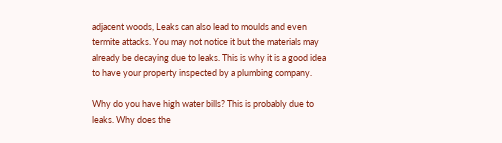adjacent woods, Leaks can also lead to moulds and even termite attacks. You may not notice it but the materials may already be decaying due to leaks. This is why it is a good idea to have your property inspected by a plumbing company.

Why do you have high water bills? This is probably due to leaks. Why does the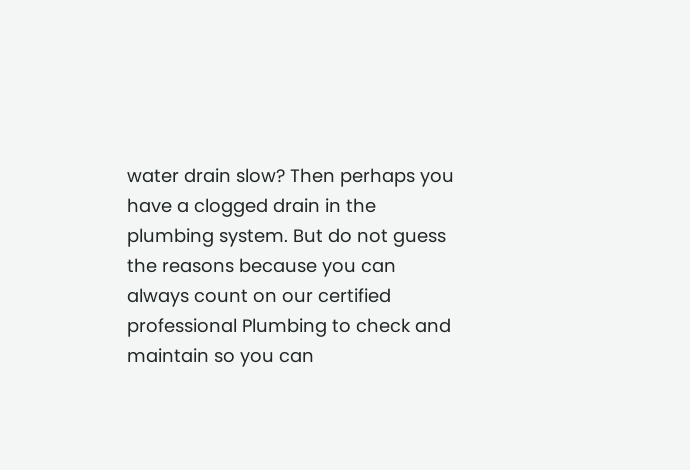water drain slow? Then perhaps you have a clogged drain in the plumbing system. But do not guess the reasons because you can always count on our certified professional Plumbing to check and maintain so you can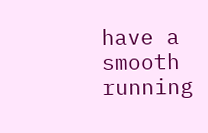have a smooth running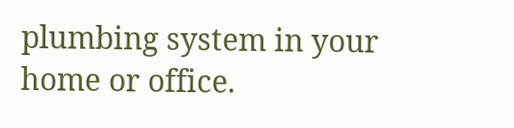plumbing system in your home or office.